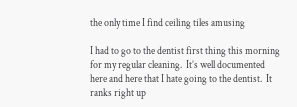the only time I find ceiling tiles amusing

I had to go to the dentist first thing this morning for my regular cleaning.  It’s well documented here and here that I hate going to the dentist.  It ranks right up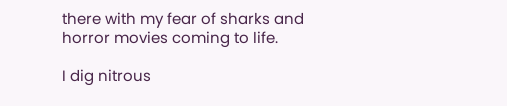there with my fear of sharks and horror movies coming to life.

I dig nitrous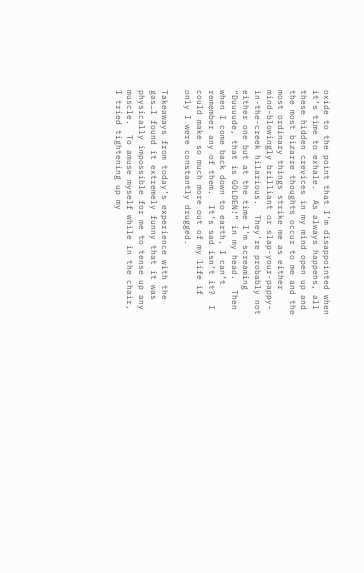oxide to the point that I’m disappointed when it’s time to exhale.  As always happens, all these hidden crevices in my mind open up and the most bizarre thoughts occur to me and the most ordinary things strike me as either mind-blowingly brilliant or slap-your-pappy-in-the-creek hilarious.  They’re probably not either one but at the time I’m screaming “Duuuude, that is GOLDEN!” in my head.  Then when I come back down to earth, I can’t remember any of them.  It’s sad isn’t it?  I could make so much more out of my life if only I were constantly drugged.

Takeaways from today’s experience with the gas…I found it extremely funny that it was physically impossible for me to tense up any muscle.  To amuse myself while in the chair, I tried tightening up my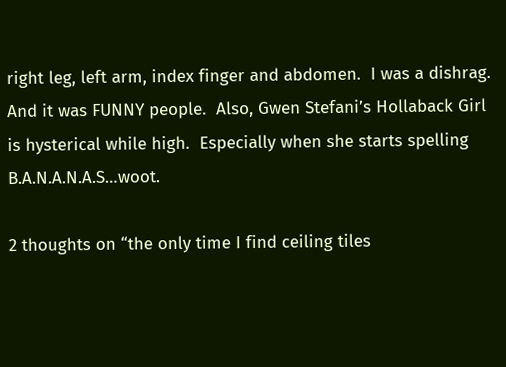right leg, left arm, index finger and abdomen.  I was a dishrag.  And it was FUNNY people.  Also, Gwen Stefani’s Hollaback Girl is hysterical while high.  Especially when she starts spelling B.A.N.A.N.A.S…woot.

2 thoughts on “the only time I find ceiling tiles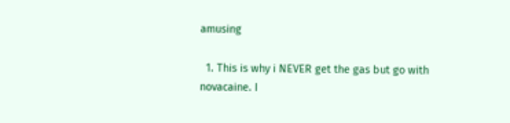amusing

  1. This is why i NEVER get the gas but go with novacaine. I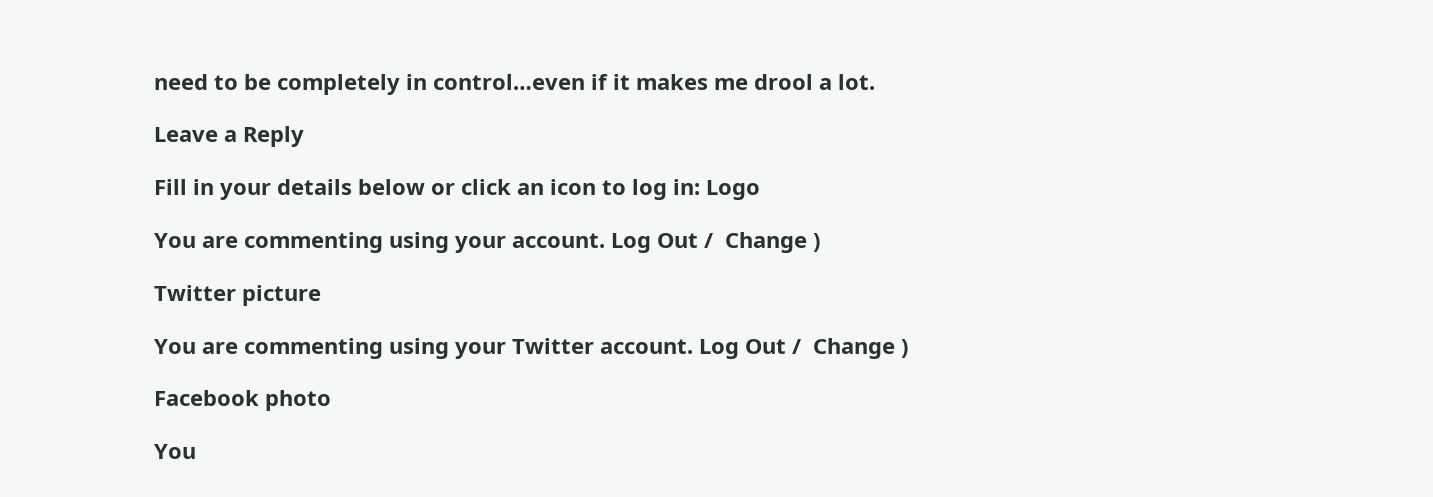need to be completely in control…even if it makes me drool a lot.

Leave a Reply

Fill in your details below or click an icon to log in: Logo

You are commenting using your account. Log Out /  Change )

Twitter picture

You are commenting using your Twitter account. Log Out /  Change )

Facebook photo

You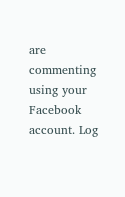are commenting using your Facebook account. Log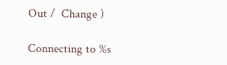Out /  Change )

Connecting to %s